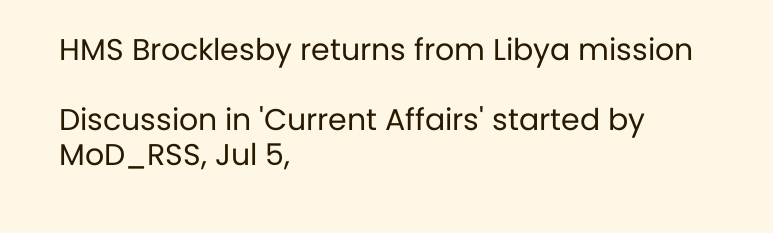HMS Brocklesby returns from Libya mission

Discussion in 'Current Affairs' started by MoD_RSS, Jul 5,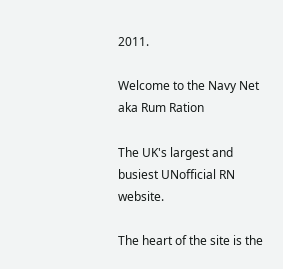2011.

Welcome to the Navy Net aka Rum Ration

The UK's largest and busiest UNofficial RN website.

The heart of the site is the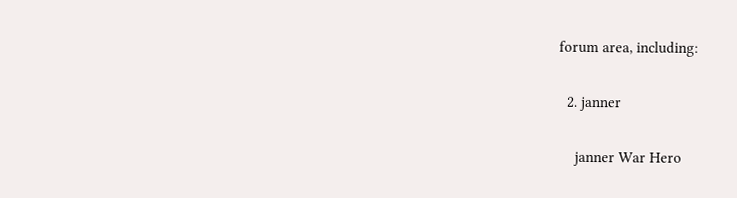forum area, including:

  2. janner

    janner War Hero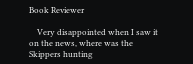Book Reviewer

    Very disappointed when I saw it on the news, where was the Skippers hunting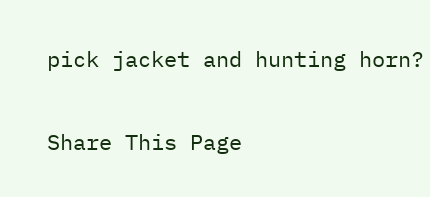pick jacket and hunting horn?

Share This Page